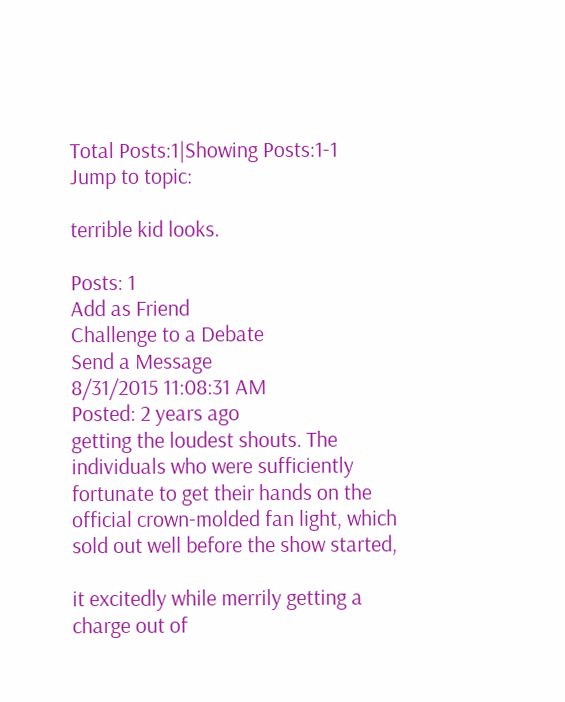Total Posts:1|Showing Posts:1-1
Jump to topic:

terrible kid looks.

Posts: 1
Add as Friend
Challenge to a Debate
Send a Message
8/31/2015 11:08:31 AM
Posted: 2 years ago
getting the loudest shouts. The individuals who were sufficiently fortunate to get their hands on the official crown-molded fan light, which sold out well before the show started,

it excitedly while merrily getting a charge out of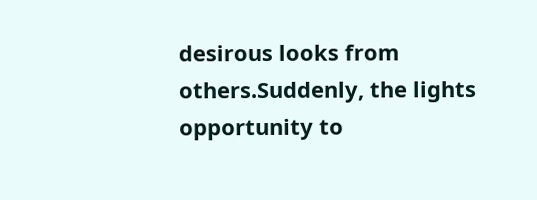desirous looks from others.Suddenly, the lights opportunity to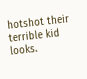hotshot their terrible kid looks.